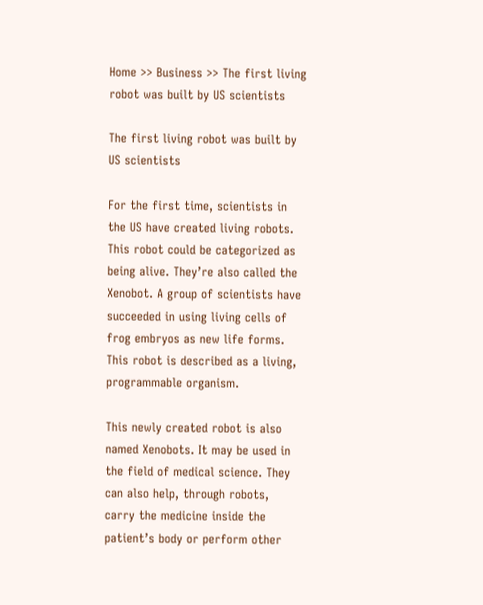Home >> Business >> The first living robot was built by US scientists

The first living robot was built by US scientists

For the first time, scientists in the US have created living robots. This robot could be categorized as being alive. They’re also called the Xenobot. A group of scientists have succeeded in using living cells of frog embryos as new life forms. This robot is described as a living, programmable organism.

This newly created robot is also named Xenobots. It may be used in the field of medical science. They can also help, through robots, carry the medicine inside the patient’s body or perform other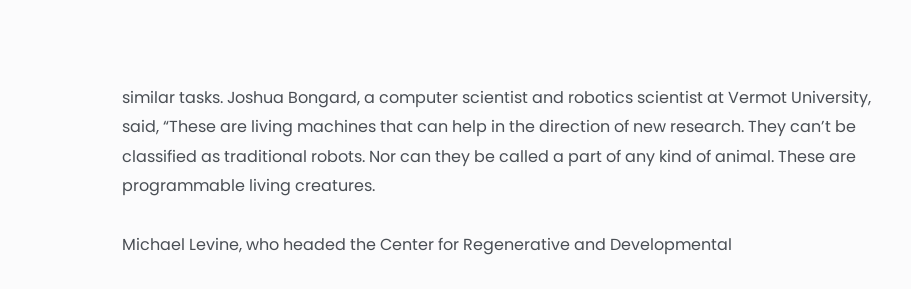similar tasks. Joshua Bongard, a computer scientist and robotics scientist at Vermot University, said, “These are living machines that can help in the direction of new research. They can’t be classified as traditional robots. Nor can they be called a part of any kind of animal. These are programmable living creatures.

Michael Levine, who headed the Center for Regenerative and Developmental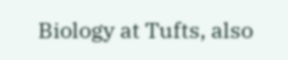Biology at Tufts, also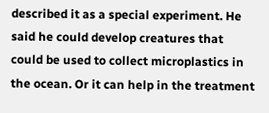described it as a special experiment. He said he could develop creatures that could be used to collect microplastics in the ocean. Or it can help in the treatment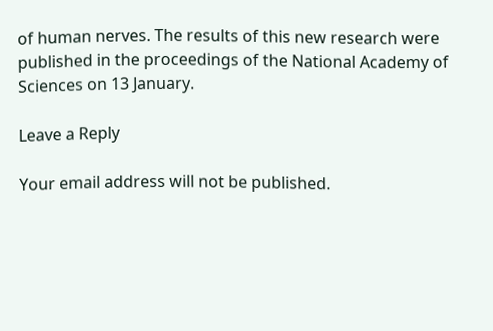of human nerves. The results of this new research were published in the proceedings of the National Academy of Sciences on 13 January.

Leave a Reply

Your email address will not be published.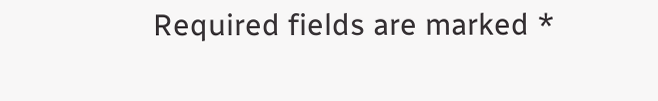Required fields are marked *